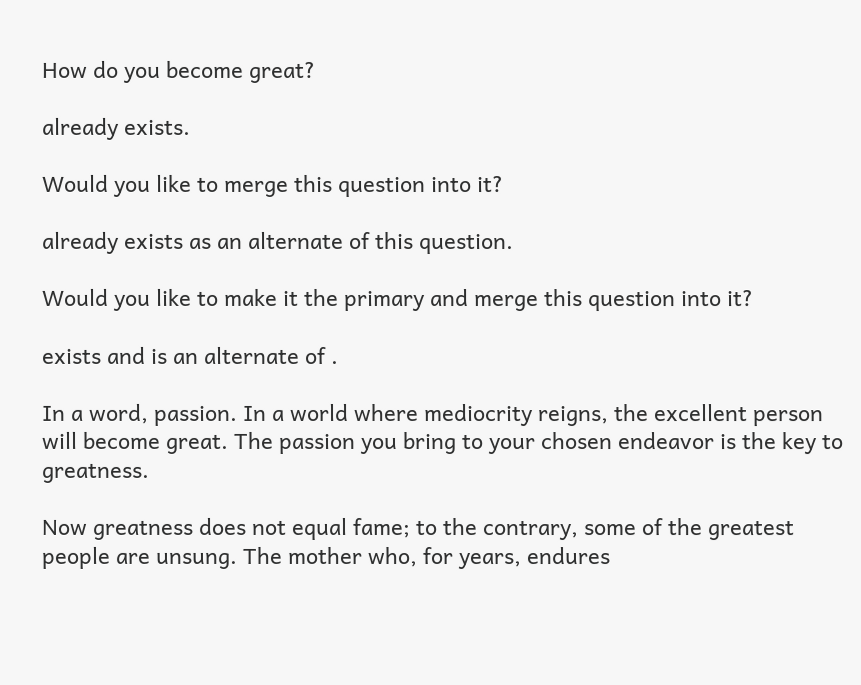How do you become great?

already exists.

Would you like to merge this question into it?

already exists as an alternate of this question.

Would you like to make it the primary and merge this question into it?

exists and is an alternate of .

In a word, passion. In a world where mediocrity reigns, the excellent person will become great. The passion you bring to your chosen endeavor is the key to greatness.

Now greatness does not equal fame; to the contrary, some of the greatest people are unsung. The mother who, for years, endures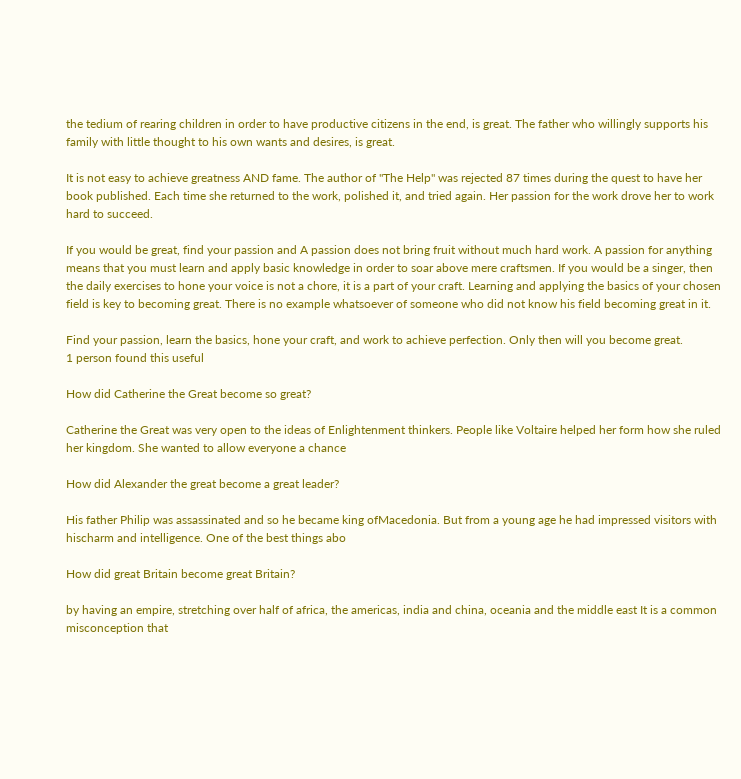the tedium of rearing children in order to have productive citizens in the end, is great. The father who willingly supports his family with little thought to his own wants and desires, is great.

It is not easy to achieve greatness AND fame. The author of "The Help" was rejected 87 times during the quest to have her book published. Each time she returned to the work, polished it, and tried again. Her passion for the work drove her to work hard to succeed.

If you would be great, find your passion and A passion does not bring fruit without much hard work. A passion for anything means that you must learn and apply basic knowledge in order to soar above mere craftsmen. If you would be a singer, then the daily exercises to hone your voice is not a chore, it is a part of your craft. Learning and applying the basics of your chosen field is key to becoming great. There is no example whatsoever of someone who did not know his field becoming great in it.

Find your passion, learn the basics, hone your craft, and work to achieve perfection. Only then will you become great.
1 person found this useful

How did Catherine the Great become so great?

Catherine the Great was very open to the ideas of Enlightenment thinkers. People like Voltaire helped her form how she ruled her kingdom. She wanted to allow everyone a chance

How did Alexander the great become a great leader?

His father Philip was assassinated and so he became king ofMacedonia. But from a young age he had impressed visitors with hischarm and intelligence. One of the best things abo

How did great Britain become great Britain?

by having an empire, stretching over half of africa, the americas, india and china, oceania and the middle east It is a common misconception that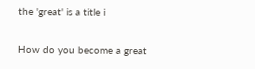the 'great' is a title i

How do you become a great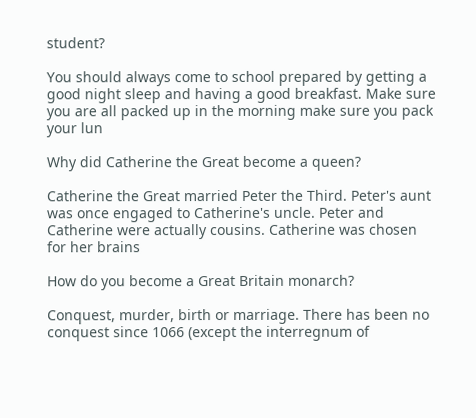student?

You should always come to school prepared by getting a good night sleep and having a good breakfast. Make sure you are all packed up in the morning make sure you pack your lun

Why did Catherine the Great become a queen?

Catherine the Great married Peter the Third. Peter's aunt was once engaged to Catherine's uncle. Peter and Catherine were actually cousins. Catherine was chosen for her brains

How do you become a Great Britain monarch?

Conquest, murder, birth or marriage. There has been no conquest since 1066 (except the interregnum of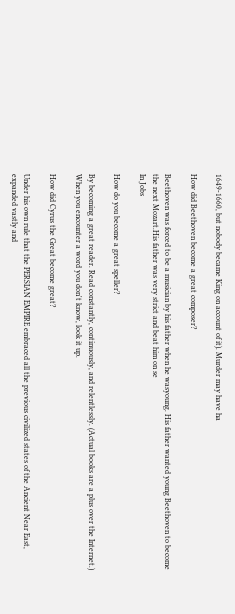1649-1660, but nobody became King on account of it). Murder may have ha

How did Beethoven become a great composer?

Beethoven was forced to be a musician by his father when he wasyoung. His father wanted young Beethoven to become the next Mozart.His father was very strict and beat him on se
In Jobs

How do you become a great speller?

By becoming a great reader. Read constantly, continuously, and relentlessly. (Actual books are a plus over the Internet.) When you encounter a word you don't know, look it up.

How did Cyrus the Great become great?

Under his own rule that the PERSIAN EMPIRE embraced all the previous civilized states of the Ancient Near East, expanded vastly and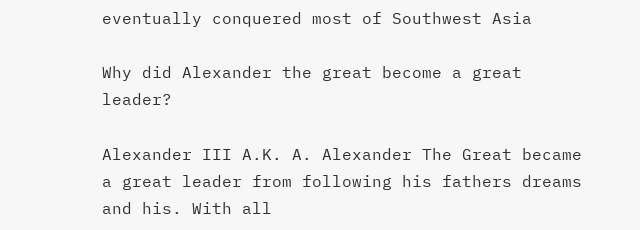eventually conquered most of Southwest Asia

Why did Alexander the great become a great leader?

Alexander III A.K. A. Alexander The Great became a great leader from following his fathers dreams and his. With all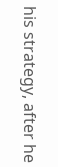his strategy, after he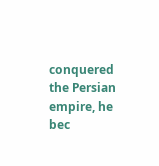conquered the Persian empire, he bec